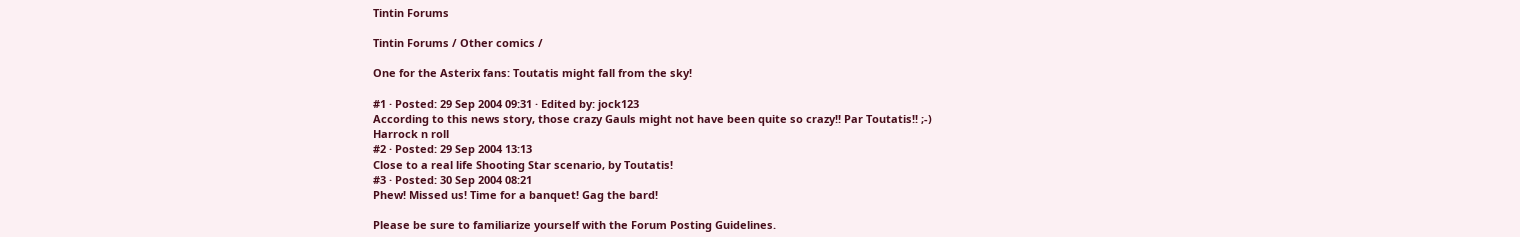Tintin Forums

Tintin Forums / Other comics /

One for the Asterix fans: Toutatis might fall from the sky!

#1 · Posted: 29 Sep 2004 09:31 · Edited by: jock123
According to this news story, those crazy Gauls might not have been quite so crazy!! Par Toutatis!! ;-)
Harrock n roll
#2 · Posted: 29 Sep 2004 13:13
Close to a real life Shooting Star scenario, by Toutatis!
#3 · Posted: 30 Sep 2004 08:21
Phew! Missed us! Time for a banquet! Gag the bard!

Please be sure to familiarize yourself with the Forum Posting Guidelines.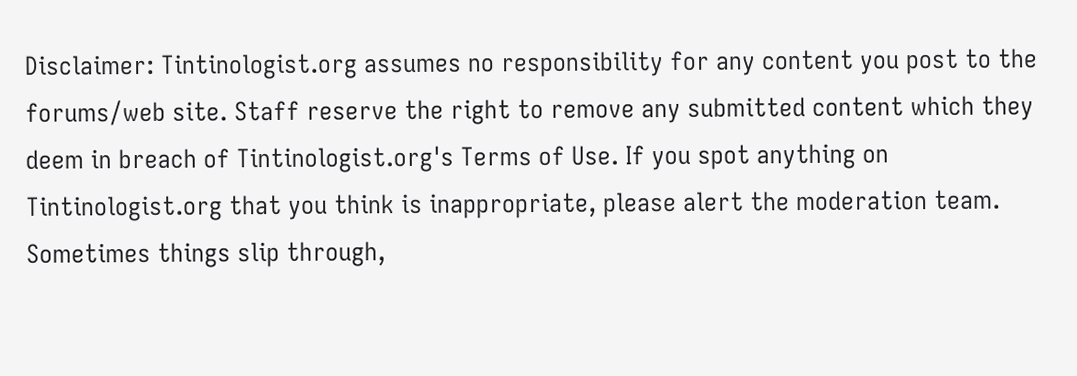Disclaimer: Tintinologist.org assumes no responsibility for any content you post to the forums/web site. Staff reserve the right to remove any submitted content which they deem in breach of Tintinologist.org's Terms of Use. If you spot anything on Tintinologist.org that you think is inappropriate, please alert the moderation team. Sometimes things slip through,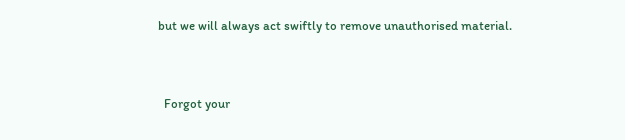but we will always act swiftly to remove unauthorised material.


  Forgot your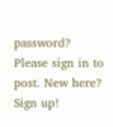password?
Please sign in to post. New here? Sign up!